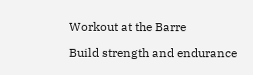Workout at the Barre

Build strength and endurance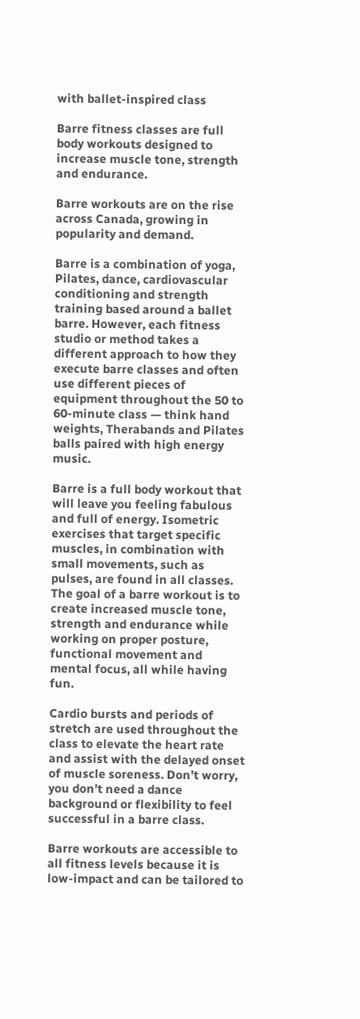with ballet-inspired class

Barre fitness classes are full body workouts designed to increase muscle tone, strength and endurance.

Barre workouts are on the rise across Canada, growing in popularity and demand.

Barre is a combination of yoga, Pilates, dance, cardiovascular conditioning and strength training based around a ballet barre. However, each fitness studio or method takes a different approach to how they execute barre classes and often use different pieces of equipment throughout the 50 to 60-minute class — think hand weights, Therabands and Pilates balls paired with high energy music.

Barre is a full body workout that will leave you feeling fabulous and full of energy. Isometric exercises that target specific muscles, in combination with small movements, such as pulses, are found in all classes. The goal of a barre workout is to create increased muscle tone, strength and endurance while working on proper posture, functional movement and mental focus, all while having fun.

Cardio bursts and periods of stretch are used throughout the class to elevate the heart rate and assist with the delayed onset of muscle soreness. Don’t worry, you don’t need a dance background or flexibility to feel successful in a barre class.

Barre workouts are accessible to all fitness levels because it is low-impact and can be tailored to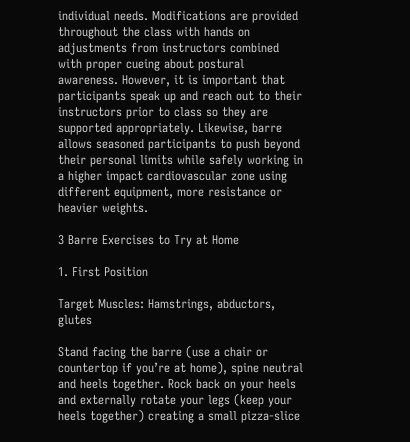individual needs. Modifications are provided throughout the class with hands on adjustments from instructors combined with proper cueing about postural awareness. However, it is important that participants speak up and reach out to their instructors prior to class so they are supported appropriately. Likewise, barre allows seasoned participants to push beyond their personal limits while safely working in a higher impact cardiovascular zone using different equipment, more resistance or heavier weights.

3 Barre Exercises to Try at Home

1. First Position

Target Muscles: Hamstrings, abductors, glutes

Stand facing the barre (use a chair or countertop if you’re at home), spine neutral and heels together. Rock back on your heels and externally rotate your legs (keep your heels together) creating a small pizza-slice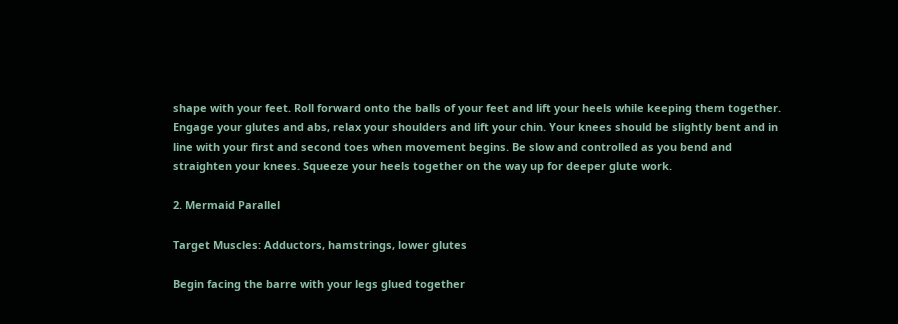shape with your feet. Roll forward onto the balls of your feet and lift your heels while keeping them together. Engage your glutes and abs, relax your shoulders and lift your chin. Your knees should be slightly bent and in line with your first and second toes when movement begins. Be slow and controlled as you bend and straighten your knees. Squeeze your heels together on the way up for deeper glute work.

2. Mermaid Parallel

Target Muscles: Adductors, hamstrings, lower glutes

Begin facing the barre with your legs glued together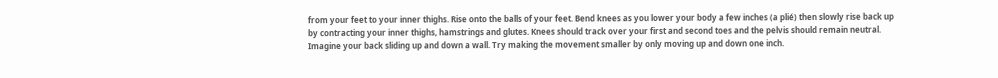from your feet to your inner thighs. Rise onto the balls of your feet. Bend knees as you lower your body a few inches (a plié) then slowly rise back up by contracting your inner thighs, hamstrings and glutes. Knees should track over your first and second toes and the pelvis should remain neutral. Imagine your back sliding up and down a wall. Try making the movement smaller by only moving up and down one inch.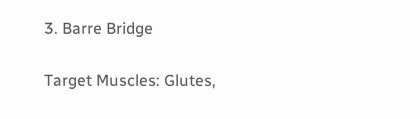3. Barre Bridge

Target Muscles: Glutes,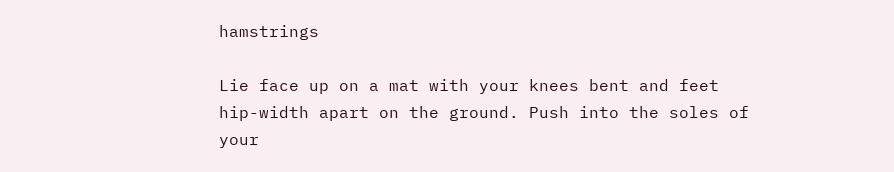hamstrings

Lie face up on a mat with your knees bent and feet hip-width apart on the ground. Push into the soles of your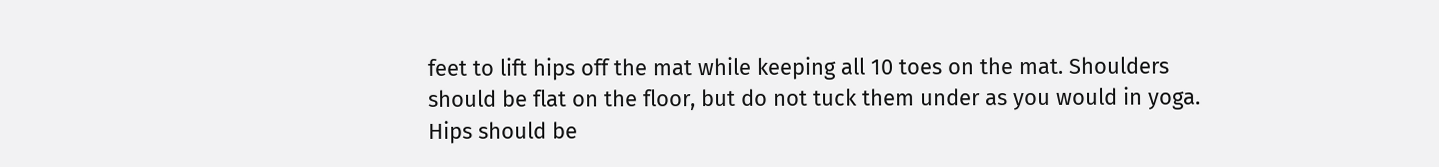feet to lift hips off the mat while keeping all 10 toes on the mat. Shoulders should be flat on the floor, but do not tuck them under as you would in yoga. Hips should be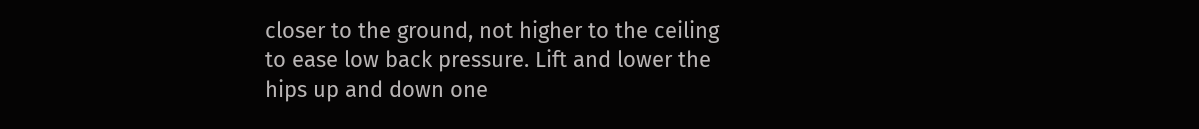closer to the ground, not higher to the ceiling to ease low back pressure. Lift and lower the hips up and down one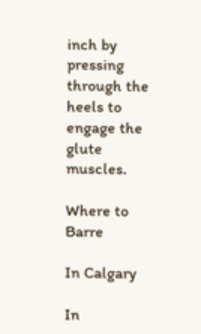inch by pressing through the heels to engage the glute muscles.

Where to Barre

In Calgary

In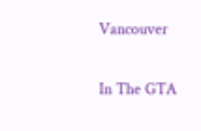Vancouver

In The GTA